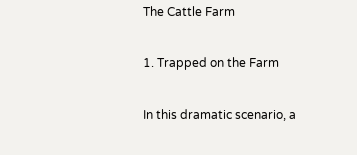The Cattle Farm

1. Trapped on the Farm

In this dramatic scenario, a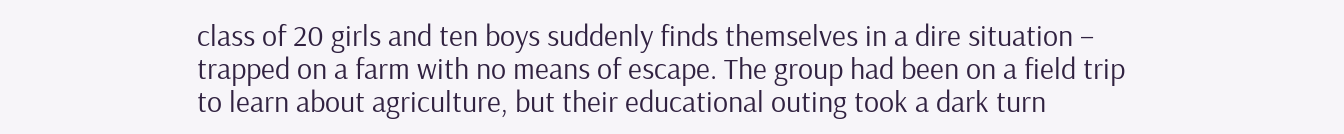class of 20 girls and ten boys suddenly finds themselves in a dire situation – trapped on a farm with no means of escape. The group had been on a field trip to learn about agriculture, but their educational outing took a dark turn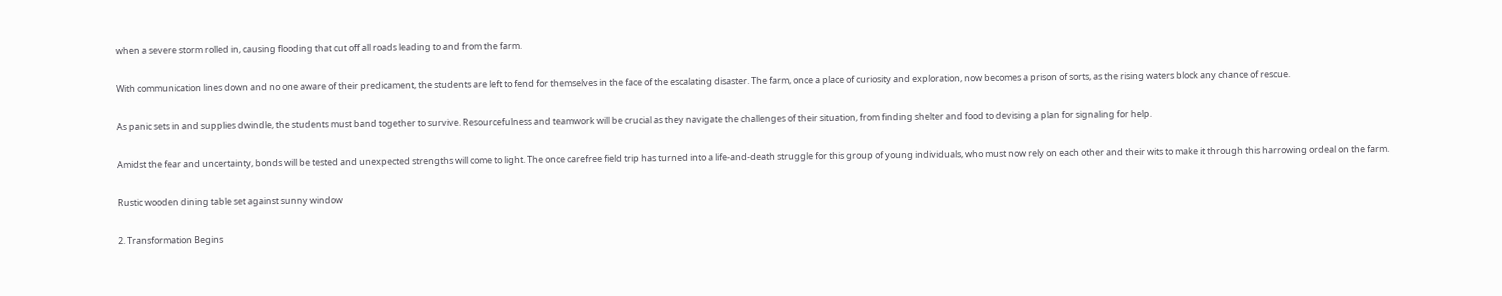when a severe storm rolled in, causing flooding that cut off all roads leading to and from the farm.

With communication lines down and no one aware of their predicament, the students are left to fend for themselves in the face of the escalating disaster. The farm, once a place of curiosity and exploration, now becomes a prison of sorts, as the rising waters block any chance of rescue.

As panic sets in and supplies dwindle, the students must band together to survive. Resourcefulness and teamwork will be crucial as they navigate the challenges of their situation, from finding shelter and food to devising a plan for signaling for help.

Amidst the fear and uncertainty, bonds will be tested and unexpected strengths will come to light. The once carefree field trip has turned into a life-and-death struggle for this group of young individuals, who must now rely on each other and their wits to make it through this harrowing ordeal on the farm.

Rustic wooden dining table set against sunny window

2. Transformation Begins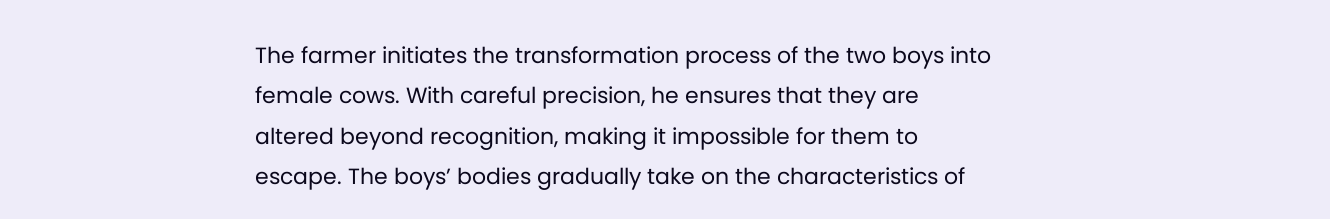The farmer initiates the transformation process of the two boys into female cows. With careful precision, he ensures that they are altered beyond recognition, making it impossible for them to escape. The boys’ bodies gradually take on the characteristics of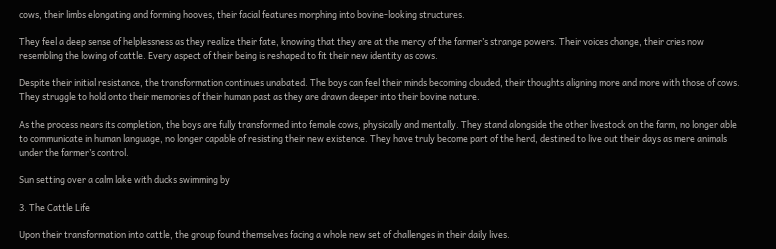cows, their limbs elongating and forming hooves, their facial features morphing into bovine-looking structures.

They feel a deep sense of helplessness as they realize their fate, knowing that they are at the mercy of the farmer’s strange powers. Their voices change, their cries now resembling the lowing of cattle. Every aspect of their being is reshaped to fit their new identity as cows.

Despite their initial resistance, the transformation continues unabated. The boys can feel their minds becoming clouded, their thoughts aligning more and more with those of cows. They struggle to hold onto their memories of their human past as they are drawn deeper into their bovine nature.

As the process nears its completion, the boys are fully transformed into female cows, physically and mentally. They stand alongside the other livestock on the farm, no longer able to communicate in human language, no longer capable of resisting their new existence. They have truly become part of the herd, destined to live out their days as mere animals under the farmer’s control.

Sun setting over a calm lake with ducks swimming by

3. The Cattle Life

Upon their transformation into cattle, the group found themselves facing a whole new set of challenges in their daily lives.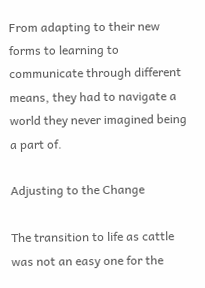From adapting to their new forms to learning to communicate through different means, they had to navigate a world they never imagined being a part of.

Adjusting to the Change

The transition to life as cattle was not an easy one for the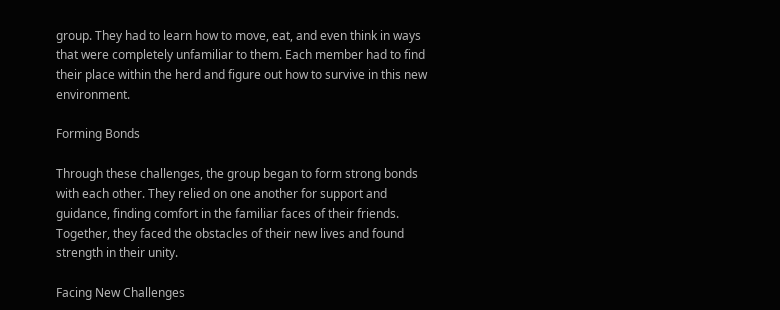group. They had to learn how to move, eat, and even think in ways that were completely unfamiliar to them. Each member had to find their place within the herd and figure out how to survive in this new environment.

Forming Bonds

Through these challenges, the group began to form strong bonds with each other. They relied on one another for support and guidance, finding comfort in the familiar faces of their friends. Together, they faced the obstacles of their new lives and found strength in their unity.

Facing New Challenges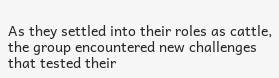As they settled into their roles as cattle, the group encountered new challenges that tested their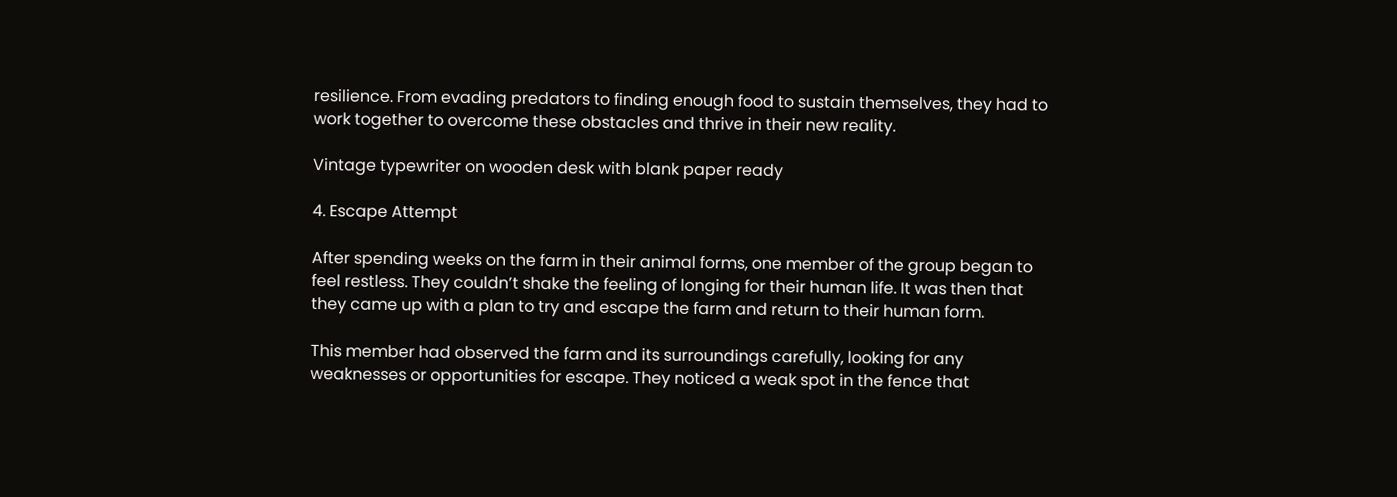resilience. From evading predators to finding enough food to sustain themselves, they had to work together to overcome these obstacles and thrive in their new reality.

Vintage typewriter on wooden desk with blank paper ready

4. Escape Attempt

After spending weeks on the farm in their animal forms, one member of the group began to feel restless. They couldn’t shake the feeling of longing for their human life. It was then that they came up with a plan to try and escape the farm and return to their human form.

This member had observed the farm and its surroundings carefully, looking for any weaknesses or opportunities for escape. They noticed a weak spot in the fence that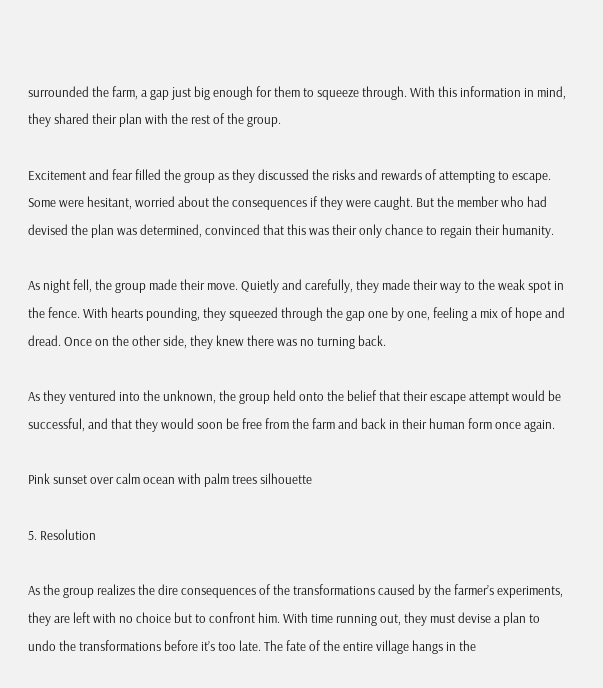surrounded the farm, a gap just big enough for them to squeeze through. With this information in mind, they shared their plan with the rest of the group.

Excitement and fear filled the group as they discussed the risks and rewards of attempting to escape. Some were hesitant, worried about the consequences if they were caught. But the member who had devised the plan was determined, convinced that this was their only chance to regain their humanity.

As night fell, the group made their move. Quietly and carefully, they made their way to the weak spot in the fence. With hearts pounding, they squeezed through the gap one by one, feeling a mix of hope and dread. Once on the other side, they knew there was no turning back.

As they ventured into the unknown, the group held onto the belief that their escape attempt would be successful, and that they would soon be free from the farm and back in their human form once again.

Pink sunset over calm ocean with palm trees silhouette

5. Resolution

As the group realizes the dire consequences of the transformations caused by the farmer’s experiments, they are left with no choice but to confront him. With time running out, they must devise a plan to undo the transformations before it’s too late. The fate of the entire village hangs in the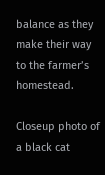balance as they make their way to the farmer’s homestead.

Closeup photo of a black cat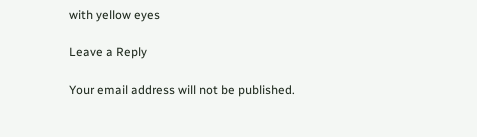with yellow eyes

Leave a Reply

Your email address will not be published.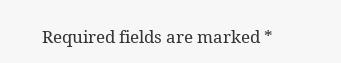Required fields are marked *